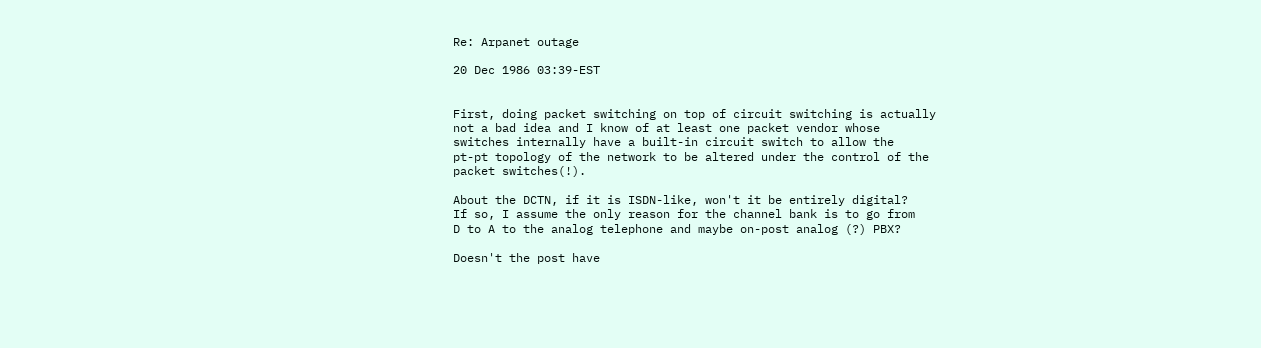Re: Arpanet outage

20 Dec 1986 03:39-EST


First, doing packet switching on top of circuit switching is actually
not a bad idea and I know of at least one packet vendor whose
switches internally have a built-in circuit switch to allow the
pt-pt topology of the network to be altered under the control of the
packet switches(!).

About the DCTN, if it is ISDN-like, won't it be entirely digital?
If so, I assume the only reason for the channel bank is to go from
D to A to the analog telephone and maybe on-post analog (?) PBX?

Doesn't the post have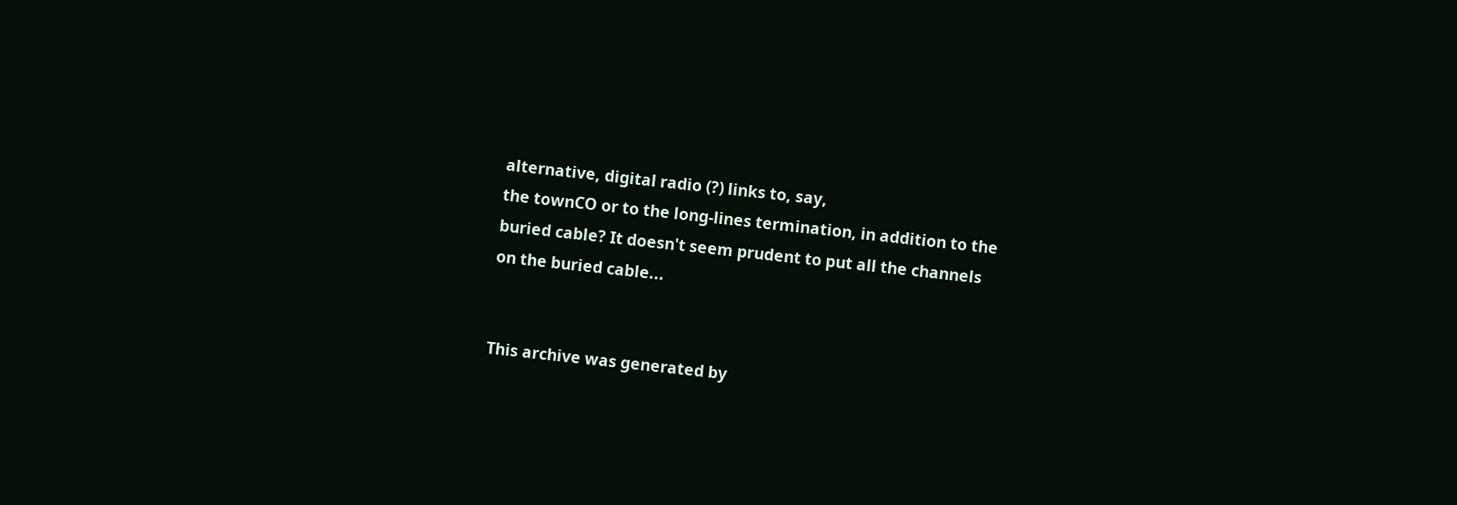alternative, digital radio (?) links to, say,
the townCO or to the long-lines termination, in addition to the
buried cable? It doesn't seem prudent to put all the channels
on the buried cable...


This archive was generated by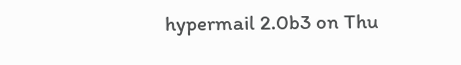hypermail 2.0b3 on Thu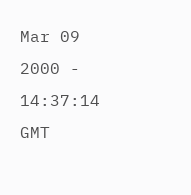Mar 09 2000 - 14:37:14 GMT